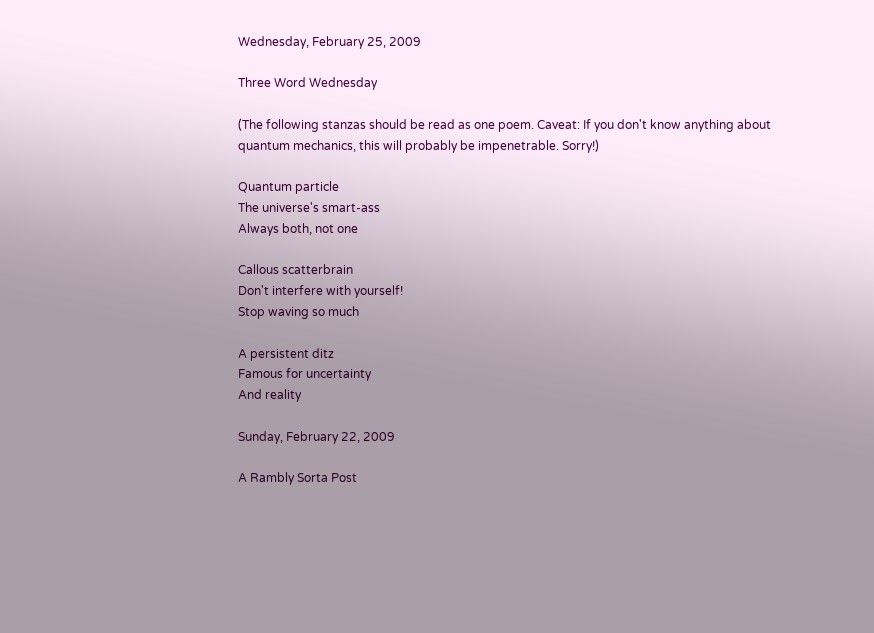Wednesday, February 25, 2009

Three Word Wednesday

(The following stanzas should be read as one poem. Caveat: If you don't know anything about quantum mechanics, this will probably be impenetrable. Sorry!)

Quantum particle
The universe's smart-ass
Always both, not one

Callous scatterbrain
Don't interfere with yourself!
Stop waving so much

A persistent ditz
Famous for uncertainty
And reality

Sunday, February 22, 2009

A Rambly Sorta Post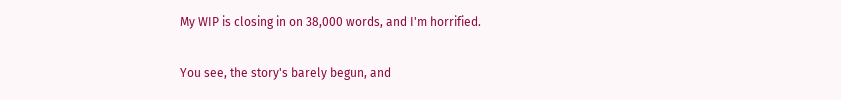My WIP is closing in on 38,000 words, and I'm horrified.

You see, the story's barely begun, and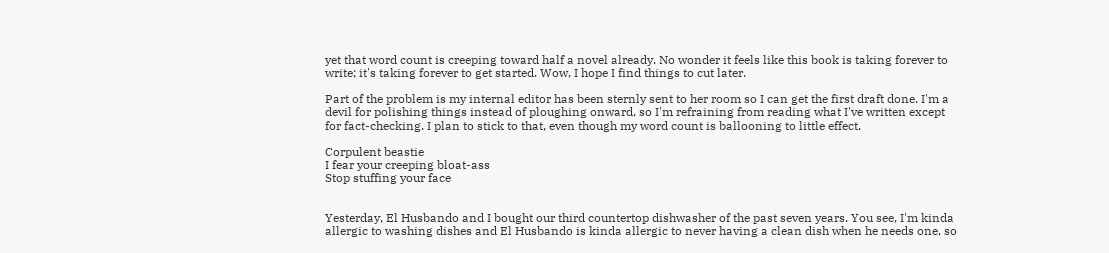yet that word count is creeping toward half a novel already. No wonder it feels like this book is taking forever to write; it's taking forever to get started. Wow, I hope I find things to cut later.

Part of the problem is my internal editor has been sternly sent to her room so I can get the first draft done. I'm a devil for polishing things instead of ploughing onward, so I'm refraining from reading what I've written except for fact-checking. I plan to stick to that, even though my word count is ballooning to little effect.

Corpulent beastie
I fear your creeping bloat-ass
Stop stuffing your face


Yesterday, El Husbando and I bought our third countertop dishwasher of the past seven years. You see, I'm kinda allergic to washing dishes and El Husbando is kinda allergic to never having a clean dish when he needs one, so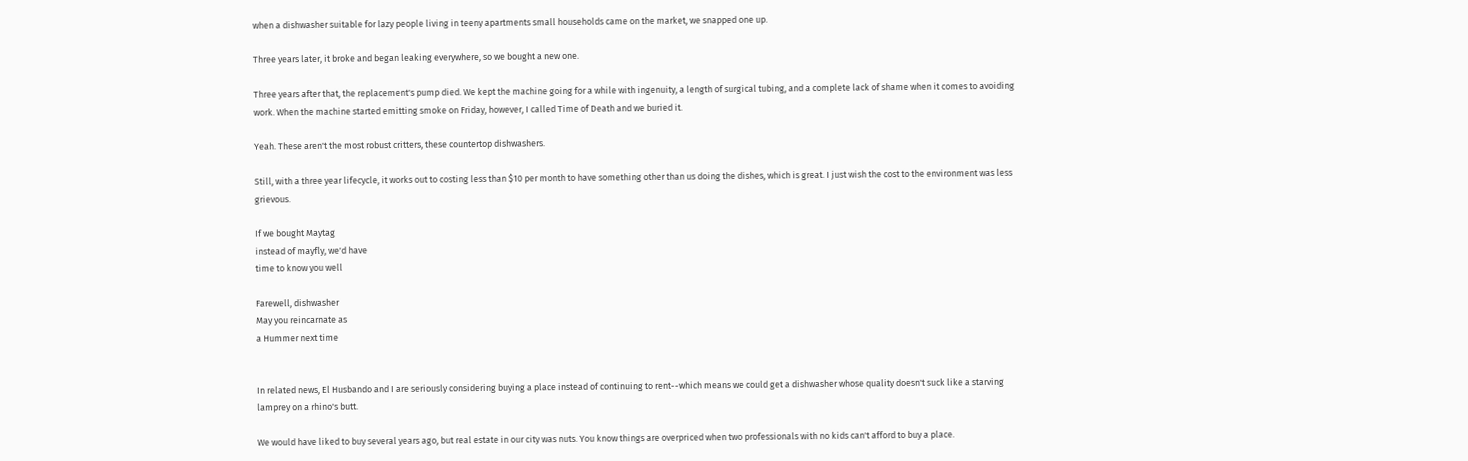when a dishwasher suitable for lazy people living in teeny apartments small households came on the market, we snapped one up.

Three years later, it broke and began leaking everywhere, so we bought a new one.

Three years after that, the replacement's pump died. We kept the machine going for a while with ingenuity, a length of surgical tubing, and a complete lack of shame when it comes to avoiding work. When the machine started emitting smoke on Friday, however, I called Time of Death and we buried it.

Yeah. These aren't the most robust critters, these countertop dishwashers.

Still, with a three year lifecycle, it works out to costing less than $10 per month to have something other than us doing the dishes, which is great. I just wish the cost to the environment was less grievous.

If we bought Maytag
instead of mayfly, we'd have
time to know you well

Farewell, dishwasher
May you reincarnate as
a Hummer next time


In related news, El Husbando and I are seriously considering buying a place instead of continuing to rent--which means we could get a dishwasher whose quality doesn't suck like a starving lamprey on a rhino's butt.

We would have liked to buy several years ago, but real estate in our city was nuts. You know things are overpriced when two professionals with no kids can't afford to buy a place.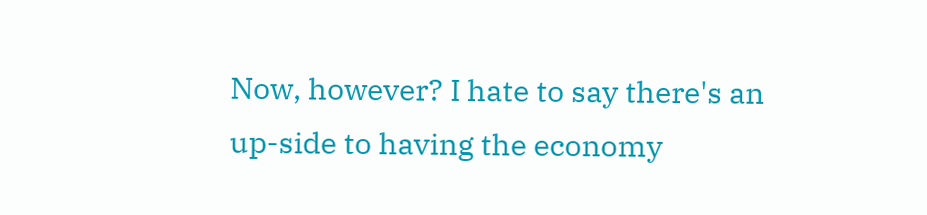Now, however? I hate to say there's an up-side to having the economy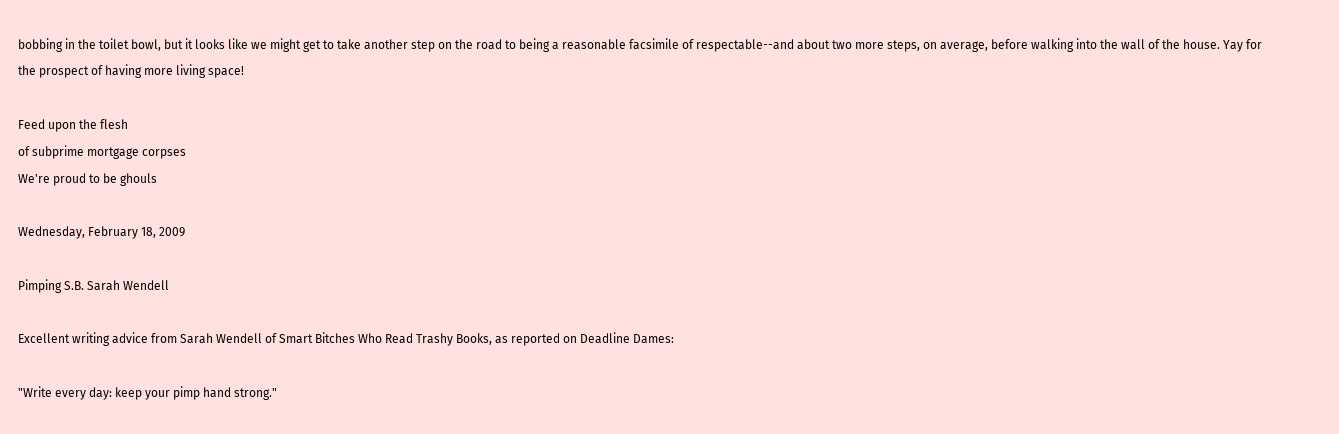bobbing in the toilet bowl, but it looks like we might get to take another step on the road to being a reasonable facsimile of respectable--and about two more steps, on average, before walking into the wall of the house. Yay for the prospect of having more living space!

Feed upon the flesh
of subprime mortgage corpses
We're proud to be ghouls

Wednesday, February 18, 2009

Pimping S.B. Sarah Wendell

Excellent writing advice from Sarah Wendell of Smart Bitches Who Read Trashy Books, as reported on Deadline Dames:

"Write every day: keep your pimp hand strong."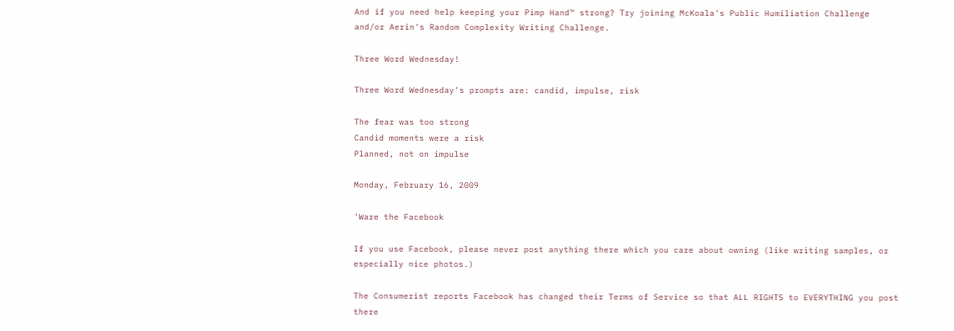And if you need help keeping your Pimp Hand™ strong? Try joining McKoala's Public Humiliation Challenge and/or Aerin's Random Complexity Writing Challenge.

Three Word Wednesday!

Three Word Wednesday's prompts are: candid, impulse, risk

The fear was too strong
Candid moments were a risk
Planned, not on impulse

Monday, February 16, 2009

'Ware the Facebook

If you use Facebook, please never post anything there which you care about owning (like writing samples, or especially nice photos.)

The Consumerist reports Facebook has changed their Terms of Service so that ALL RIGHTS to EVERYTHING you post there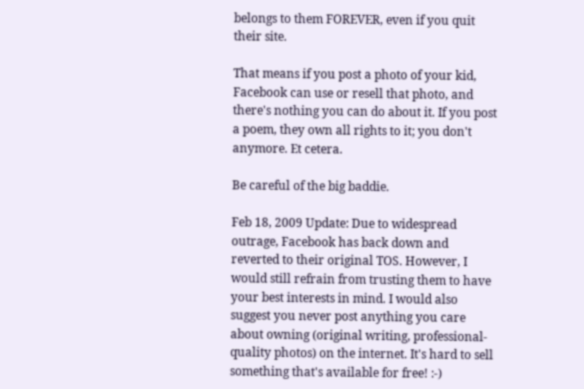belongs to them FOREVER, even if you quit their site.

That means if you post a photo of your kid, Facebook can use or resell that photo, and there's nothing you can do about it. If you post a poem, they own all rights to it; you don't anymore. Et cetera.

Be careful of the big baddie.

Feb 18, 2009 Update: Due to widespread outrage, Facebook has back down and reverted to their original TOS. However, I would still refrain from trusting them to have your best interests in mind. I would also suggest you never post anything you care about owning (original writing, professional-quality photos) on the internet. It's hard to sell something that's available for free! :-)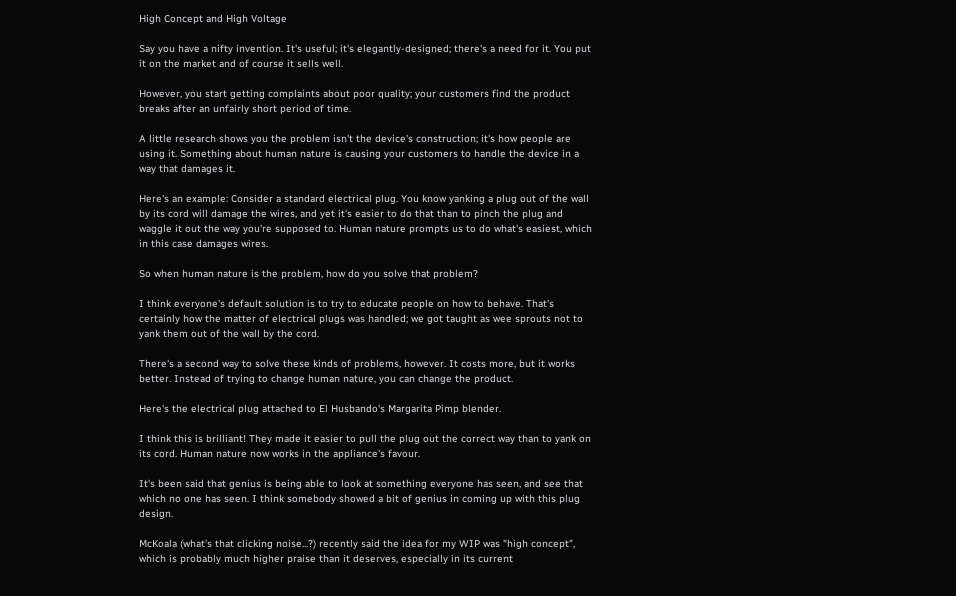High Concept and High Voltage

Say you have a nifty invention. It's useful; it's elegantly-designed; there's a need for it. You put it on the market and of course it sells well.

However, you start getting complaints about poor quality; your customers find the product breaks after an unfairly short period of time.

A little research shows you the problem isn't the device's construction; it's how people are using it. Something about human nature is causing your customers to handle the device in a way that damages it.

Here's an example: Consider a standard electrical plug. You know yanking a plug out of the wall by its cord will damage the wires, and yet it's easier to do that than to pinch the plug and waggle it out the way you're supposed to. Human nature prompts us to do what's easiest, which in this case damages wires.

So when human nature is the problem, how do you solve that problem?

I think everyone's default solution is to try to educate people on how to behave. That's certainly how the matter of electrical plugs was handled; we got taught as wee sprouts not to yank them out of the wall by the cord.

There's a second way to solve these kinds of problems, however. It costs more, but it works better. Instead of trying to change human nature, you can change the product.

Here's the electrical plug attached to El Husbando's Margarita Pimp blender.

I think this is brilliant! They made it easier to pull the plug out the correct way than to yank on its cord. Human nature now works in the appliance's favour.

It's been said that genius is being able to look at something everyone has seen, and see that which no one has seen. I think somebody showed a bit of genius in coming up with this plug design.

McKoala (what's that clicking noise...?) recently said the idea for my WIP was "high concept", which is probably much higher praise than it deserves, especially in its current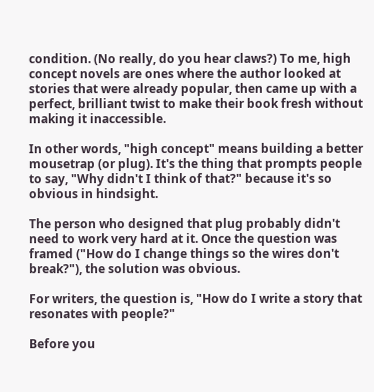condition. (No really, do you hear claws?) To me, high concept novels are ones where the author looked at stories that were already popular, then came up with a perfect, brilliant twist to make their book fresh without making it inaccessible.

In other words, "high concept" means building a better mousetrap (or plug). It's the thing that prompts people to say, "Why didn't I think of that?" because it's so obvious in hindsight.

The person who designed that plug probably didn't need to work very hard at it. Once the question was framed ("How do I change things so the wires don't break?"), the solution was obvious.

For writers, the question is, "How do I write a story that resonates with people?"

Before you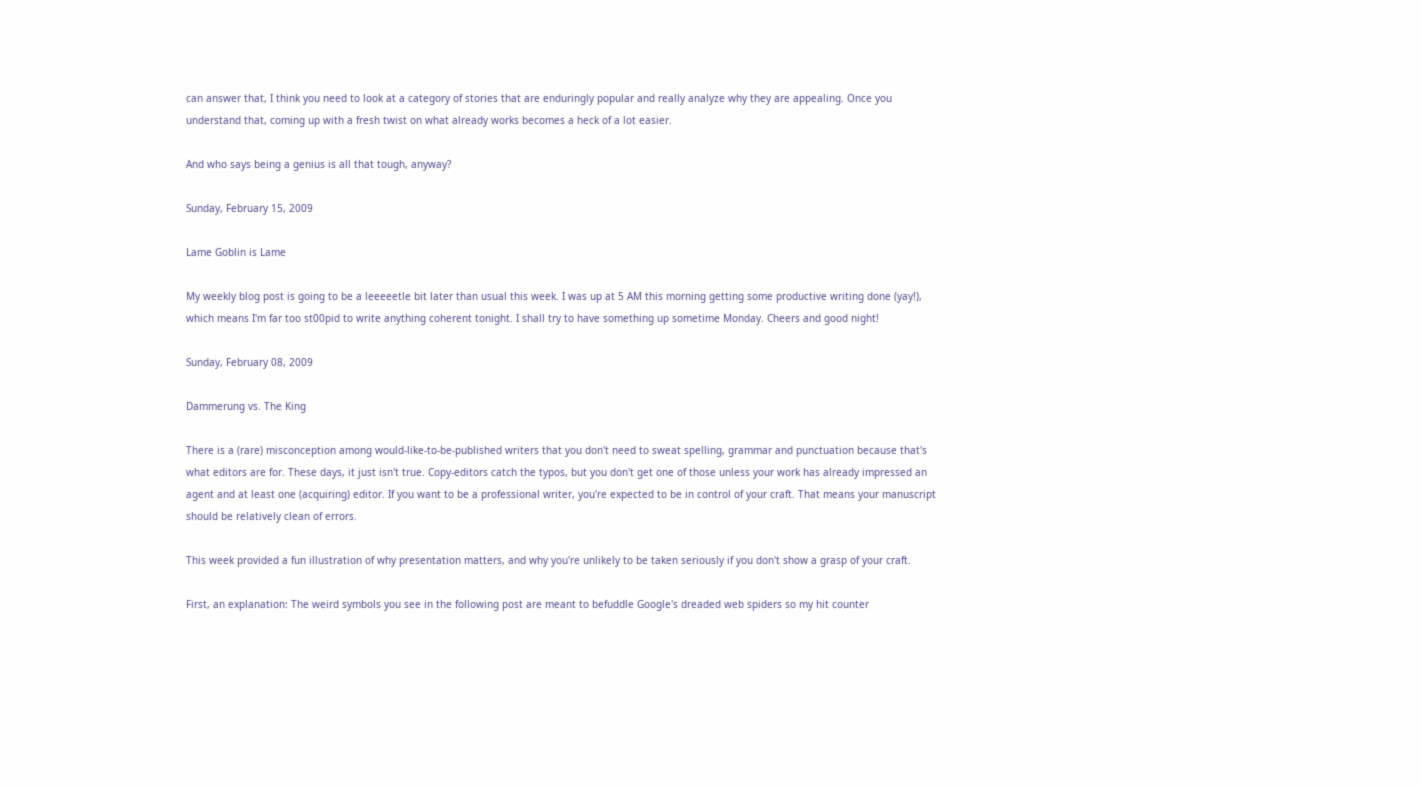can answer that, I think you need to look at a category of stories that are enduringly popular and really analyze why they are appealing. Once you understand that, coming up with a fresh twist on what already works becomes a heck of a lot easier.

And who says being a genius is all that tough, anyway?

Sunday, February 15, 2009

Lame Goblin is Lame

My weekly blog post is going to be a leeeeetle bit later than usual this week. I was up at 5 AM this morning getting some productive writing done (yay!), which means I'm far too st00pid to write anything coherent tonight. I shall try to have something up sometime Monday. Cheers and good night!

Sunday, February 08, 2009

Dammerung vs. The King

There is a (rare) misconception among would-like-to-be-published writers that you don't need to sweat spelling, grammar and punctuation because that's what editors are for. These days, it just isn't true. Copy-editors catch the typos, but you don't get one of those unless your work has already impressed an agent and at least one (acquiring) editor. If you want to be a professional writer, you're expected to be in control of your craft. That means your manuscript should be relatively clean of errors.

This week provided a fun illustration of why presentation matters, and why you're unlikely to be taken seriously if you don't show a grasp of your craft.

First, an explanation: The weird symbols you see in the following post are meant to befuddle Google's dreaded web spiders so my hit counter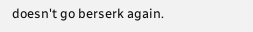doesn't go berserk again.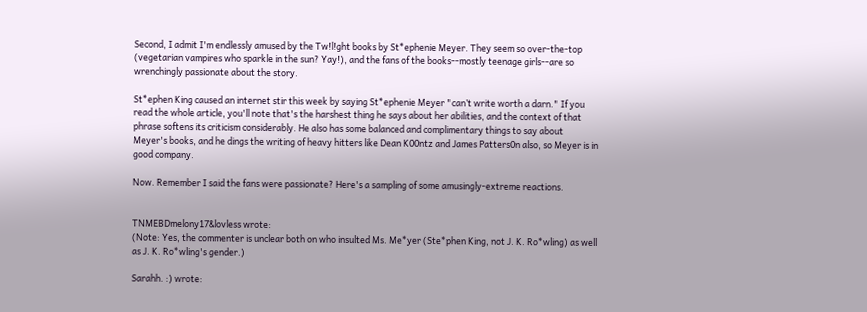Second, I admit I'm endlessly amused by the Tw!l!ght books by St*ephenie Meyer. They seem so over-the-top (vegetarian vampires who sparkle in the sun? Yay!), and the fans of the books--mostly teenage girls--are so wrenchingly passionate about the story.

St*ephen King caused an internet stir this week by saying St*ephenie Meyer "can’t write worth a darn." If you read the whole article, you'll note that's the harshest thing he says about her abilities, and the context of that phrase softens its criticism considerably. He also has some balanced and complimentary things to say about Meyer's books, and he dings the writing of heavy hitters like Dean K00ntz and James Patters0n also, so Meyer is in good company.

Now. Remember I said the fans were passionate? Here's a sampling of some amusingly-extreme reactions.


TNMEBDmelony17&lovless wrote:
(Note: Yes, the commenter is unclear both on who insulted Ms. Me*yer (Ste*phen King, not J. K. Ro*wling) as well as J. K. Ro*wling's gender.)

Sarahh. :) wrote: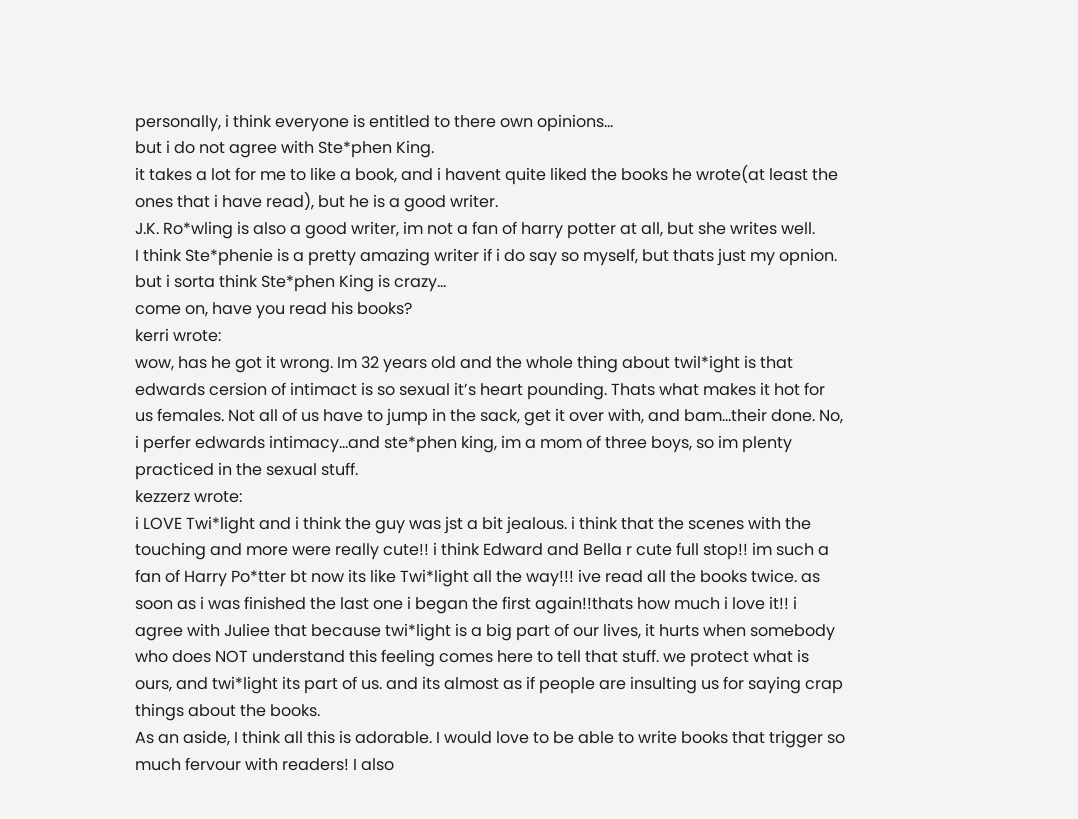personally, i think everyone is entitled to there own opinions…
but i do not agree with Ste*phen King.
it takes a lot for me to like a book, and i havent quite liked the books he wrote(at least the ones that i have read), but he is a good writer.
J.K. Ro*wling is also a good writer, im not a fan of harry potter at all, but she writes well.
I think Ste*phenie is a pretty amazing writer if i do say so myself, but thats just my opnion. but i sorta think Ste*phen King is crazy…
come on, have you read his books?
kerri wrote:
wow, has he got it wrong. Im 32 years old and the whole thing about twil*ight is that edwards cersion of intimact is so sexual it’s heart pounding. Thats what makes it hot for us females. Not all of us have to jump in the sack, get it over with, and bam…their done. No, i perfer edwards intimacy…and ste*phen king, im a mom of three boys, so im plenty practiced in the sexual stuff.
kezzerz wrote:
i LOVE Twi*light and i think the guy was jst a bit jealous. i think that the scenes with the touching and more were really cute!! i think Edward and Bella r cute full stop!! im such a fan of Harry Po*tter bt now its like Twi*light all the way!!! ive read all the books twice. as soon as i was finished the last one i began the first again!!thats how much i love it!! i agree with Juliee that because twi*light is a big part of our lives, it hurts when somebody who does NOT understand this feeling comes here to tell that stuff. we protect what is ours, and twi*light its part of us. and its almost as if people are insulting us for saying crap things about the books.
As an aside, I think all this is adorable. I would love to be able to write books that trigger so much fervour with readers! I also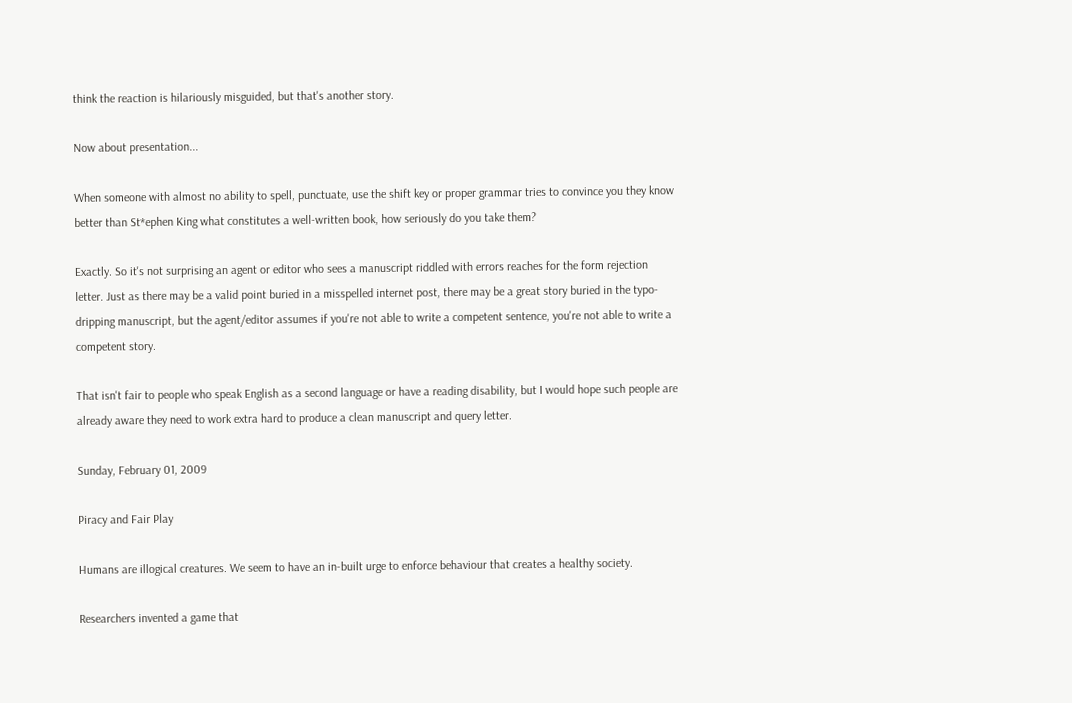think the reaction is hilariously misguided, but that's another story.

Now about presentation...

When someone with almost no ability to spell, punctuate, use the shift key or proper grammar tries to convince you they know better than St*ephen King what constitutes a well-written book, how seriously do you take them?

Exactly. So it's not surprising an agent or editor who sees a manuscript riddled with errors reaches for the form rejection letter. Just as there may be a valid point buried in a misspelled internet post, there may be a great story buried in the typo-dripping manuscript, but the agent/editor assumes if you're not able to write a competent sentence, you're not able to write a competent story.

That isn't fair to people who speak English as a second language or have a reading disability, but I would hope such people are already aware they need to work extra hard to produce a clean manuscript and query letter.

Sunday, February 01, 2009

Piracy and Fair Play

Humans are illogical creatures. We seem to have an in-built urge to enforce behaviour that creates a healthy society.

Researchers invented a game that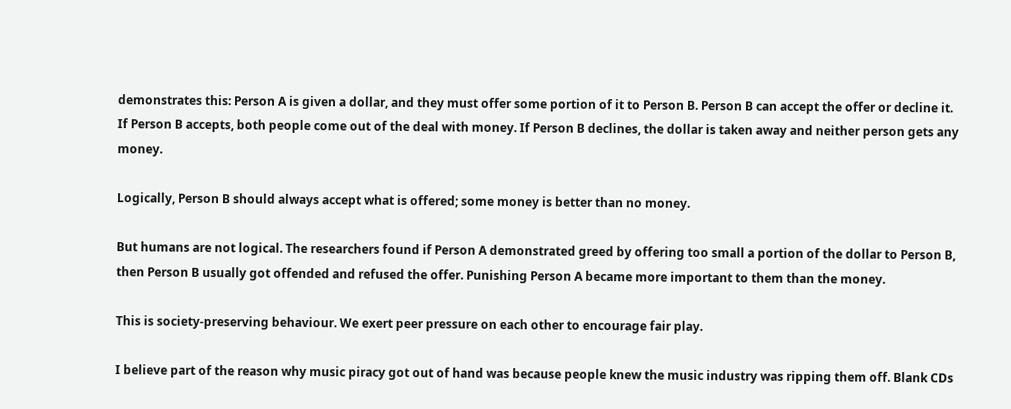demonstrates this: Person A is given a dollar, and they must offer some portion of it to Person B. Person B can accept the offer or decline it. If Person B accepts, both people come out of the deal with money. If Person B declines, the dollar is taken away and neither person gets any money.

Logically, Person B should always accept what is offered; some money is better than no money.

But humans are not logical. The researchers found if Person A demonstrated greed by offering too small a portion of the dollar to Person B, then Person B usually got offended and refused the offer. Punishing Person A became more important to them than the money.

This is society-preserving behaviour. We exert peer pressure on each other to encourage fair play.

I believe part of the reason why music piracy got out of hand was because people knew the music industry was ripping them off. Blank CDs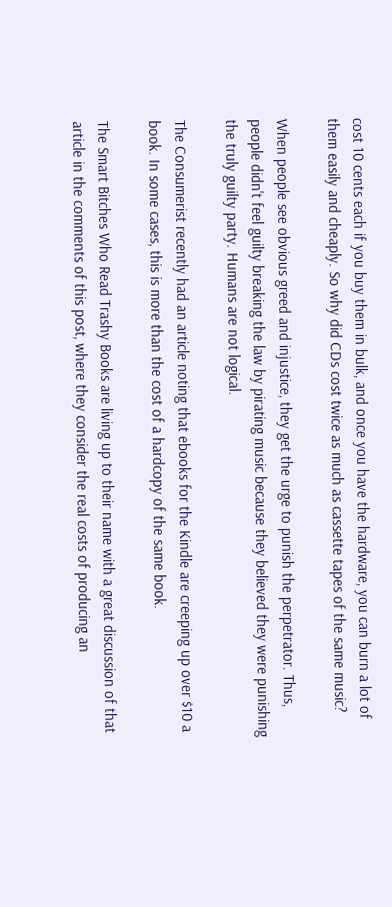cost 10 cents each if you buy them in bulk, and once you have the hardware, you can burn a lot of them easily and cheaply. So why did CDs cost twice as much as cassette tapes of the same music?

When people see obvious greed and injustice, they get the urge to punish the perpetrator. Thus, people didn't feel guilty breaking the law by pirating music because they believed they were punishing the truly guilty party. Humans are not logical.

The Consumerist recently had an article noting that ebooks for the Kindle are creeping up over $10 a book. In some cases, this is more than the cost of a hardcopy of the same book.

The Smart Bitches Who Read Trashy Books are living up to their name with a great discussion of that article in the comments of this post, where they consider the real costs of producing an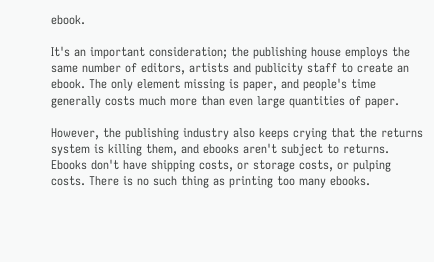ebook.

It's an important consideration; the publishing house employs the same number of editors, artists and publicity staff to create an ebook. The only element missing is paper, and people's time generally costs much more than even large quantities of paper.

However, the publishing industry also keeps crying that the returns system is killing them, and ebooks aren't subject to returns. Ebooks don't have shipping costs, or storage costs, or pulping costs. There is no such thing as printing too many ebooks.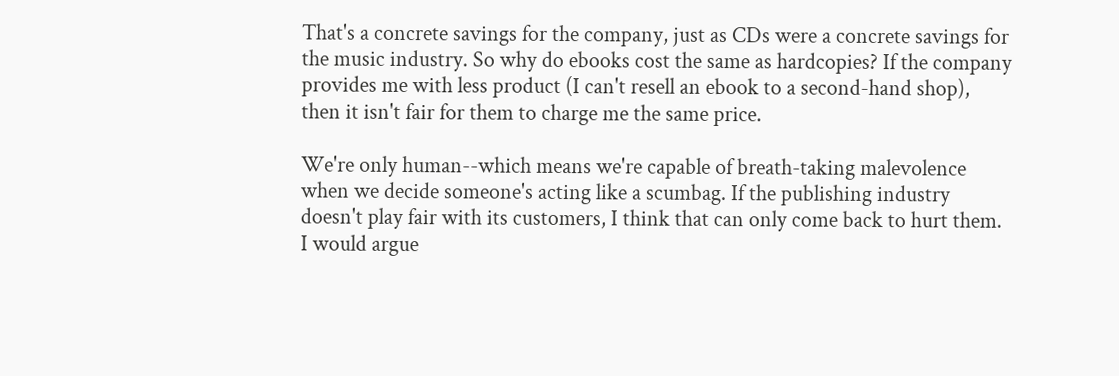That's a concrete savings for the company, just as CDs were a concrete savings for the music industry. So why do ebooks cost the same as hardcopies? If the company provides me with less product (I can't resell an ebook to a second-hand shop), then it isn't fair for them to charge me the same price.

We're only human--which means we're capable of breath-taking malevolence when we decide someone's acting like a scumbag. If the publishing industry doesn't play fair with its customers, I think that can only come back to hurt them. I would argue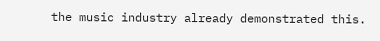the music industry already demonstrated this.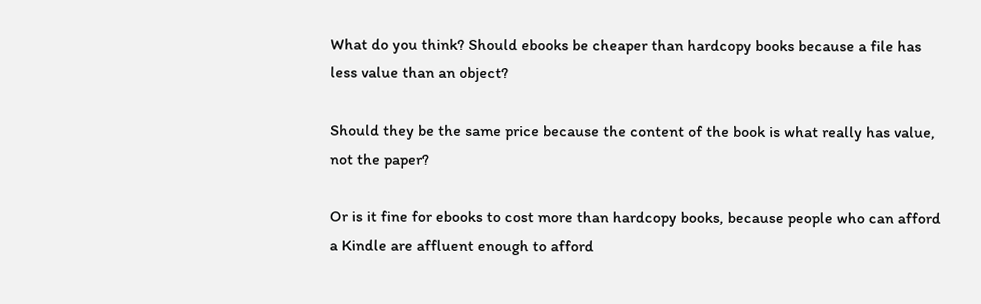What do you think? Should ebooks be cheaper than hardcopy books because a file has less value than an object?

Should they be the same price because the content of the book is what really has value, not the paper?

Or is it fine for ebooks to cost more than hardcopy books, because people who can afford a Kindle are affluent enough to afford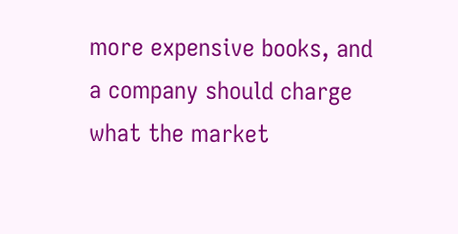more expensive books, and a company should charge what the market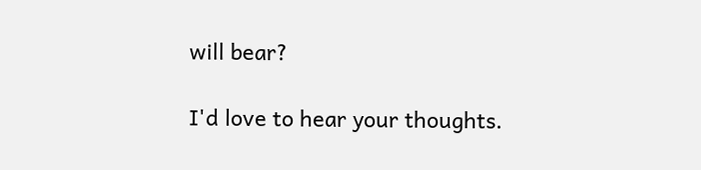will bear?

I'd love to hear your thoughts.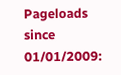Pageloads since 01/01/2009: